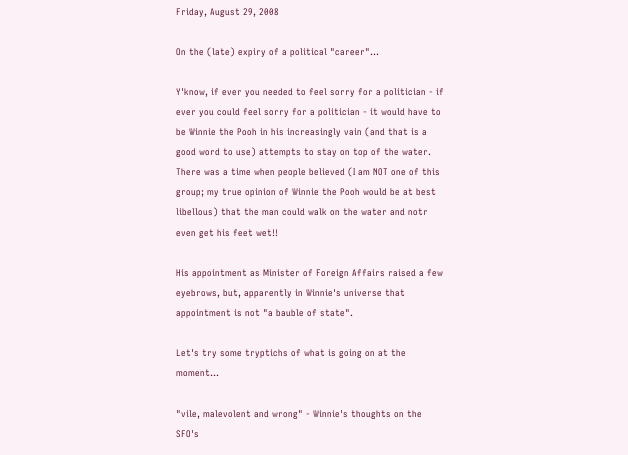Friday, August 29, 2008

On the (late) expiry of a political "career"...

Y'know, if ever you needed to feel sorry for a politician - if ever you could feel sorry for a politician - it would have to be Winnie the Pooh in his increasingly vain (and that is a good word to use) attempts to stay on top of the water. There was a time when people believed (I am NOT one of this group; my true opinion of Winnie the Pooh would be at best libellous) that the man could walk on the water and notr even get his feet wet!!

His appointment as Minister of Foreign Affairs raised a few eyebrows, but, apparently in Winnie's universe that appointment is not "a bauble of state".

Let's try some tryptichs of what is going on at the moment...

"vile, malevolent and wrong" - Winnie's thoughts on the SFO's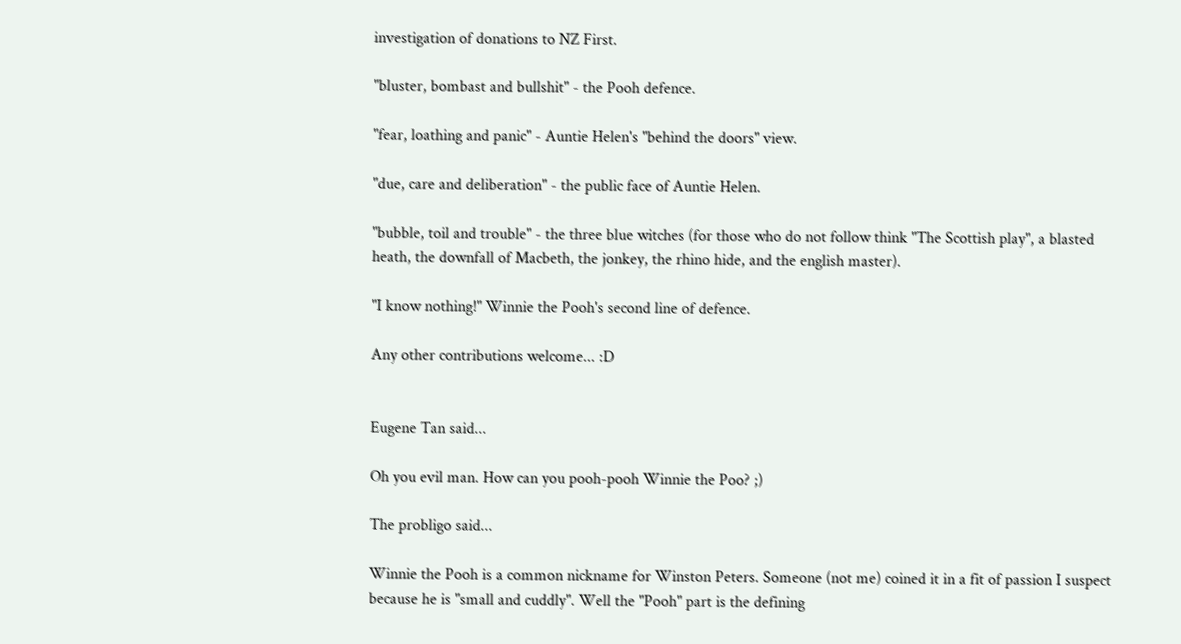investigation of donations to NZ First.

"bluster, bombast and bullshit" - the Pooh defence.

"fear, loathing and panic" - Auntie Helen's "behind the doors" view.

"due, care and deliberation" - the public face of Auntie Helen.

"bubble, toil and trouble" - the three blue witches (for those who do not follow think "The Scottish play", a blasted heath, the downfall of Macbeth, the jonkey, the rhino hide, and the english master).

"I know nothing!" Winnie the Pooh's second line of defence.

Any other contributions welcome... :D


Eugene Tan said...

Oh you evil man. How can you pooh-pooh Winnie the Poo? ;)

The probligo said...

Winnie the Pooh is a common nickname for Winston Peters. Someone (not me) coined it in a fit of passion I suspect because he is "small and cuddly". Well the "Pooh" part is the defining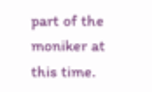part of the moniker at this time.